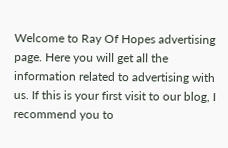Welcome to Ray Of Hopes advertising page. Here you will get all the information related to advertising with us. If this is your first visit to our blog, I recommend you to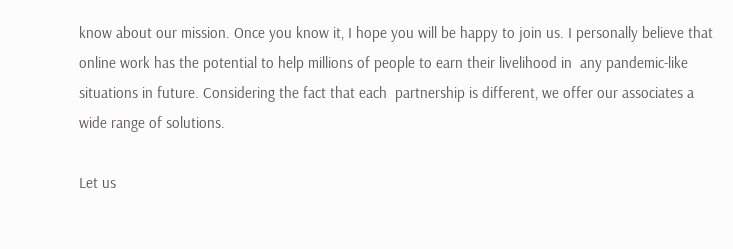know about our mission. Once you know it, I hope you will be happy to join us. I personally believe that online work has the potential to help millions of people to earn their livelihood in  any pandemic-like situations in future. Considering the fact that each  partnership is different, we offer our associates a wide range of solutions.

Let us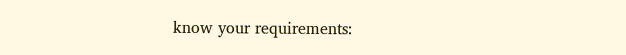know your requirements: